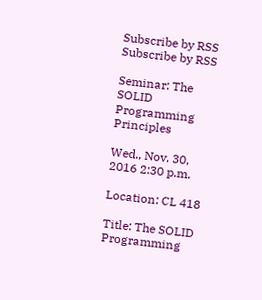Subscribe by RSS Subscribe by RSS

Seminar: The SOLID Programming Principles

Wed., Nov. 30, 2016 2:30 p.m.

Location: CL 418

Title: The SOLID Programming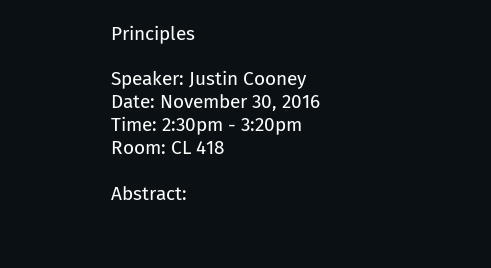Principles

Speaker: Justin Cooney
Date: November 30, 2016
Time: 2:30pm - 3:20pm
Room: CL 418

Abstract: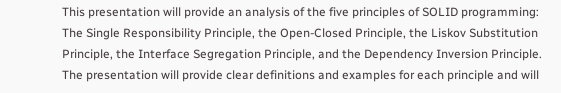This presentation will provide an analysis of the five principles of SOLID programming: The Single Responsibility Principle, the Open-Closed Principle, the Liskov Substitution Principle, the Interface Segregation Principle, and the Dependency Inversion Principle. The presentation will provide clear definitions and examples for each principle and will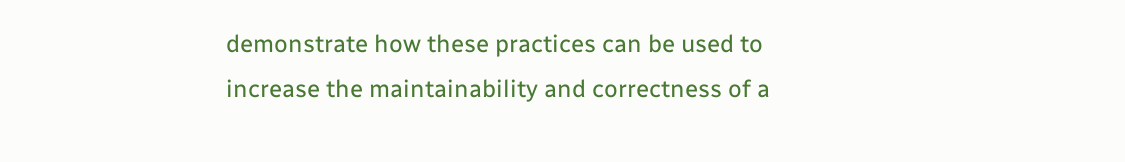demonstrate how these practices can be used to increase the maintainability and correctness of a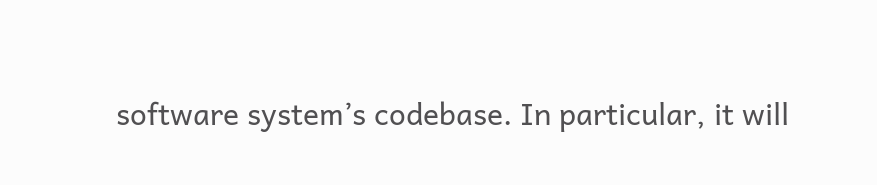software system’s codebase. In particular, it will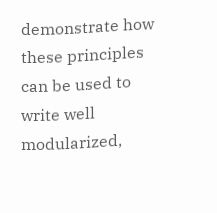demonstrate how these principles can be used to write well modularized,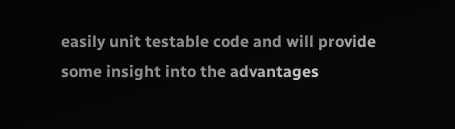easily unit testable code and will provide some insight into the advantages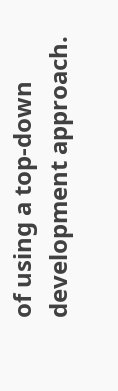of using a top-down development approach.